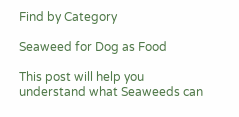Find by Category

Seaweed for Dog as Food

This post will help you understand what Seaweeds can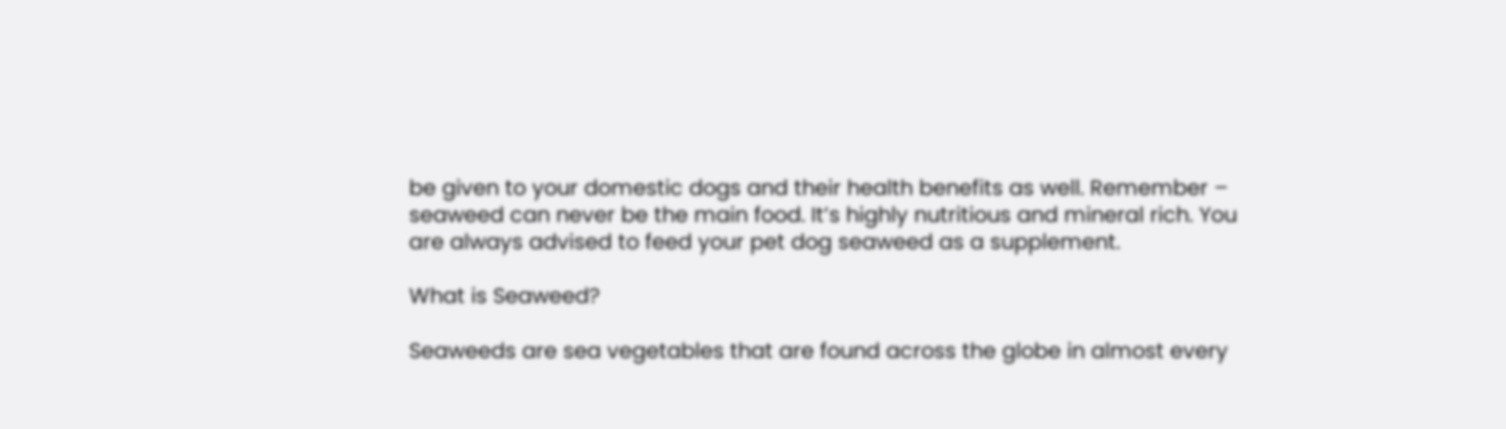be given to your domestic dogs and their health benefits as well. Remember – seaweed can never be the main food. It’s highly nutritious and mineral rich. You are always advised to feed your pet dog seaweed as a supplement.

What is Seaweed?

Seaweeds are sea vegetables that are found across the globe in almost every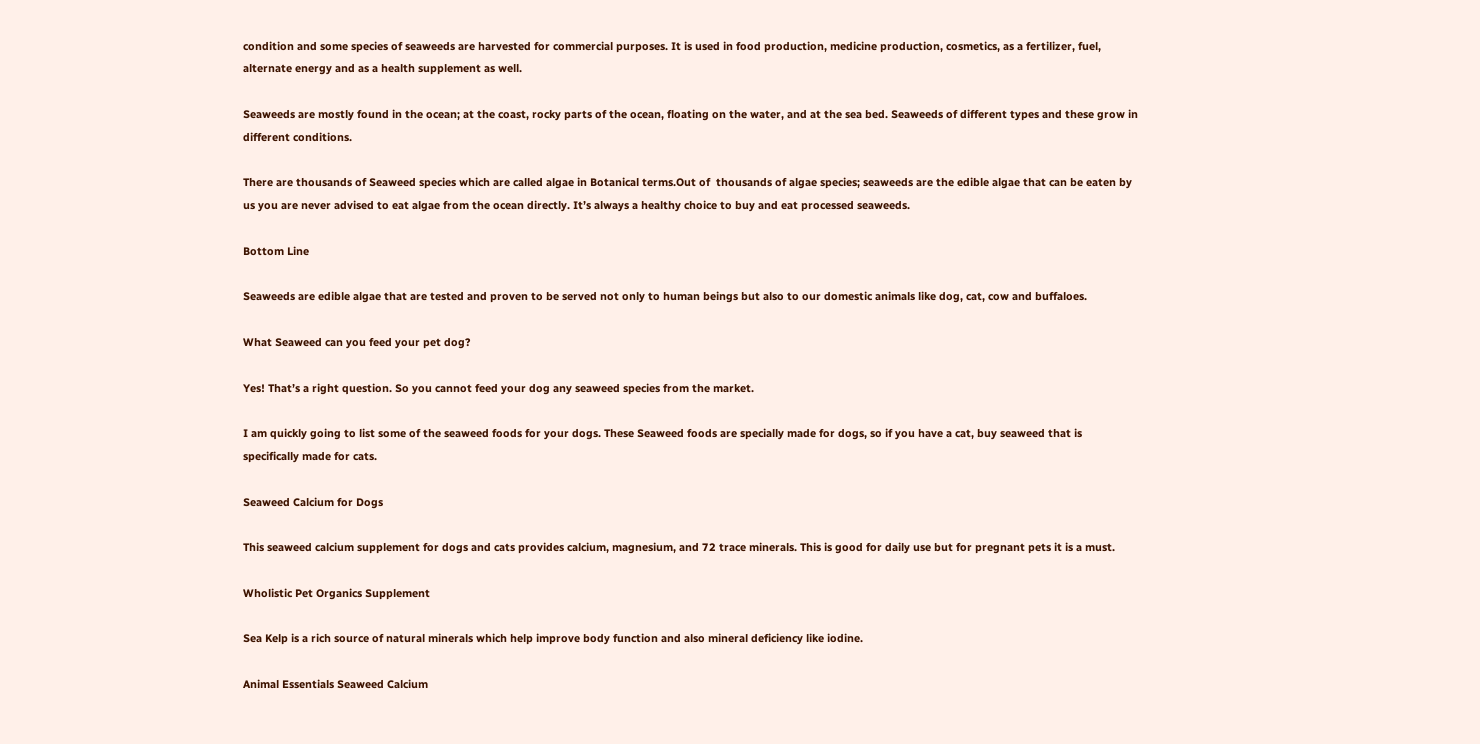condition and some species of seaweeds are harvested for commercial purposes. It is used in food production, medicine production, cosmetics, as a fertilizer, fuel, alternate energy and as a health supplement as well.

Seaweeds are mostly found in the ocean; at the coast, rocky parts of the ocean, floating on the water, and at the sea bed. Seaweeds of different types and these grow in different conditions.

There are thousands of Seaweed species which are called algae in Botanical terms.Out of  thousands of algae species; seaweeds are the edible algae that can be eaten by us you are never advised to eat algae from the ocean directly. It’s always a healthy choice to buy and eat processed seaweeds.

Bottom Line

Seaweeds are edible algae that are tested and proven to be served not only to human beings but also to our domestic animals like dog, cat, cow and buffaloes.

What Seaweed can you feed your pet dog?

Yes! That’s a right question. So you cannot feed your dog any seaweed species from the market.

I am quickly going to list some of the seaweed foods for your dogs. These Seaweed foods are specially made for dogs, so if you have a cat, buy seaweed that is specifically made for cats.

Seaweed Calcium for Dogs

This seaweed calcium supplement for dogs and cats provides calcium, magnesium, and 72 trace minerals. This is good for daily use but for pregnant pets it is a must.

Wholistic Pet Organics Supplement

Sea Kelp is a rich source of natural minerals which help improve body function and also mineral deficiency like iodine.

Animal Essentials Seaweed Calcium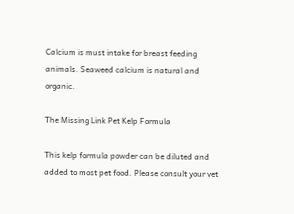Calcium is must intake for breast feeding animals. Seaweed calcium is natural and organic.

The Missing Link Pet Kelp Formula

This kelp formula powder can be diluted and added to most pet food. Please consult your vet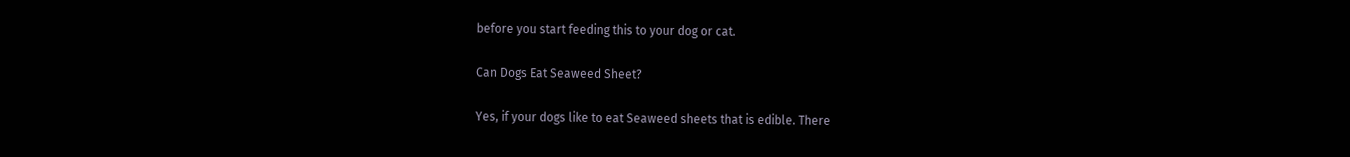before you start feeding this to your dog or cat.

Can Dogs Eat Seaweed Sheet?

Yes, if your dogs like to eat Seaweed sheets that is edible. There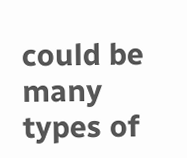could be many types of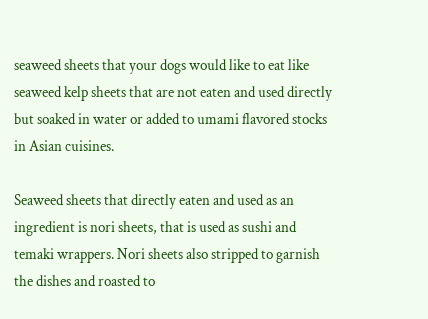seaweed sheets that your dogs would like to eat like seaweed kelp sheets that are not eaten and used directly but soaked in water or added to umami flavored stocks in Asian cuisines.

Seaweed sheets that directly eaten and used as an ingredient is nori sheets, that is used as sushi and temaki wrappers. Nori sheets also stripped to garnish the dishes and roasted to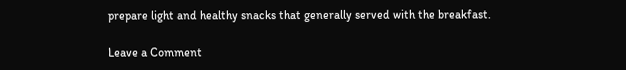prepare light and healthy snacks that generally served with the breakfast.

Leave a Comment